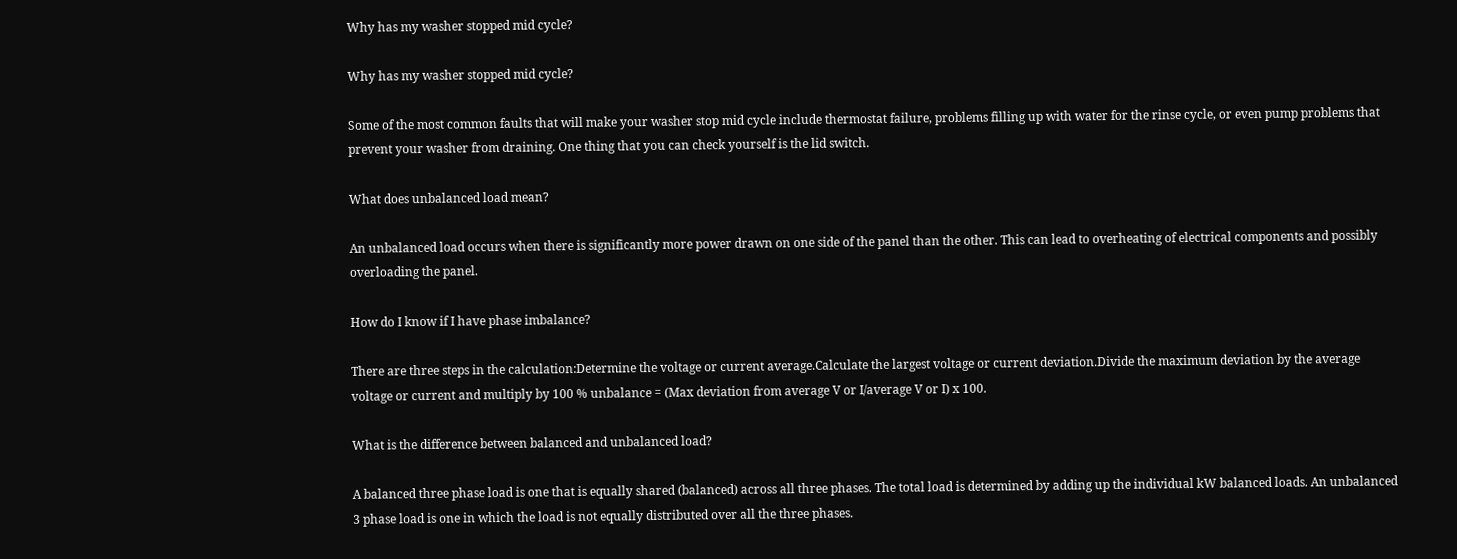Why has my washer stopped mid cycle?

Why has my washer stopped mid cycle?

Some of the most common faults that will make your washer stop mid cycle include thermostat failure, problems filling up with water for the rinse cycle, or even pump problems that prevent your washer from draining. One thing that you can check yourself is the lid switch.

What does unbalanced load mean?

An unbalanced load occurs when there is significantly more power drawn on one side of the panel than the other. This can lead to overheating of electrical components and possibly overloading the panel.

How do I know if I have phase imbalance?

There are three steps in the calculation:Determine the voltage or current average.Calculate the largest voltage or current deviation.Divide the maximum deviation by the average voltage or current and multiply by 100 % unbalance = (Max deviation from average V or I/average V or I) x 100.

What is the difference between balanced and unbalanced load?

A balanced three phase load is one that is equally shared (balanced) across all three phases. The total load is determined by adding up the individual kW balanced loads. An unbalanced 3 phase load is one in which the load is not equally distributed over all the three phases.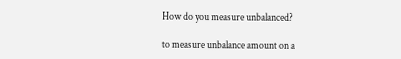How do you measure unbalanced?

to measure unbalance amount on a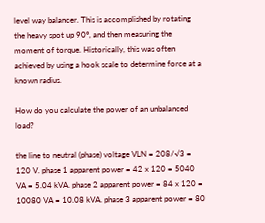level way balancer. This is accomplished by rotating the heavy spot up 90°, and then measuring the moment of torque. Historically, this was often achieved by using a hook scale to determine force at a known radius.

How do you calculate the power of an unbalanced load?

the line to neutral (phase) voltage VLN = 208/√3 = 120 V. phase 1 apparent power = 42 x 120 = 5040 VA = 5.04 kVA. phase 2 apparent power = 84 x 120 = 10080 VA = 10.08 kVA. phase 3 apparent power = 80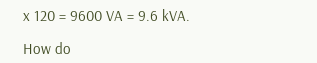x 120 = 9600 VA = 9.6 kVA.

How do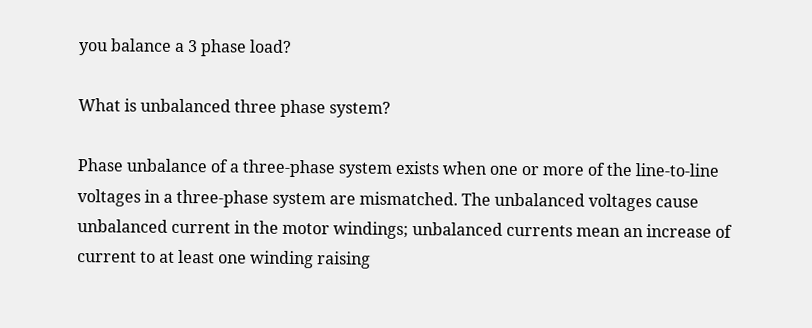you balance a 3 phase load?

What is unbalanced three phase system?

Phase unbalance of a three-phase system exists when one or more of the line-to-line voltages in a three-phase system are mismatched. The unbalanced voltages cause unbalanced current in the motor windings; unbalanced currents mean an increase of current to at least one winding raising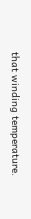that winding temperature.